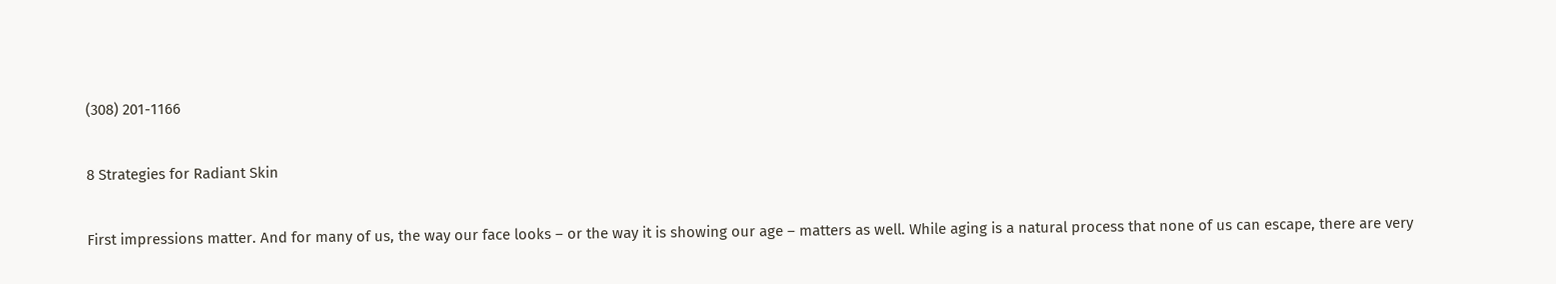(308) 201-1166

8 Strategies for Radiant Skin

First impressions matter. And for many of us, the way our face looks – or the way it is showing our age – matters as well. While aging is a natural process that none of us can escape, there are very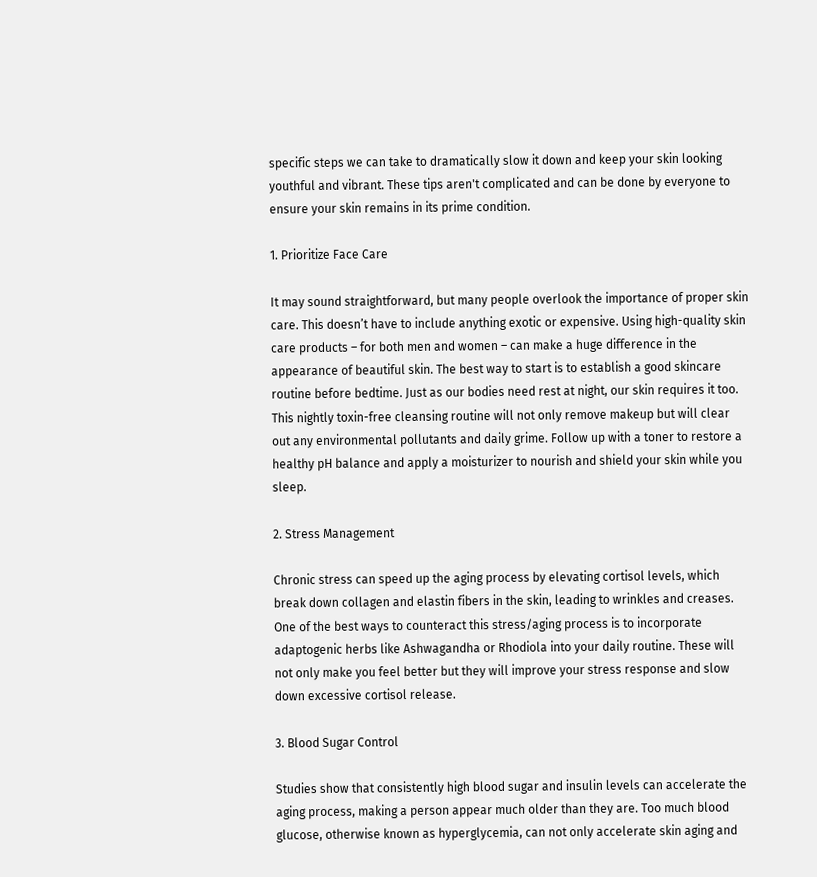specific steps we can take to dramatically slow it down and keep your skin looking youthful and vibrant. These tips aren't complicated and can be done by everyone to ensure your skin remains in its prime condition.

1. Prioritize Face Care

It may sound straightforward, but many people overlook the importance of proper skin care. This doesn’t have to include anything exotic or expensive. Using high-quality skin care products – for both men and women – can make a huge difference in the appearance of beautiful skin. The best way to start is to establish a good skincare routine before bedtime. Just as our bodies need rest at night, our skin requires it too. This nightly toxin-free cleansing routine will not only remove makeup but will clear out any environmental pollutants and daily grime. Follow up with a toner to restore a healthy pH balance and apply a moisturizer to nourish and shield your skin while you sleep.

2. Stress Management

Chronic stress can speed up the aging process by elevating cortisol levels, which break down collagen and elastin fibers in the skin, leading to wrinkles and creases. One of the best ways to counteract this stress/aging process is to incorporate adaptogenic herbs like Ashwagandha or Rhodiola into your daily routine. These will not only make you feel better but they will improve your stress response and slow down excessive cortisol release.

3. Blood Sugar Control

Studies show that consistently high blood sugar and insulin levels can accelerate the aging process, making a person appear much older than they are. Too much blood glucose, otherwise known as hyperglycemia, can not only accelerate skin aging and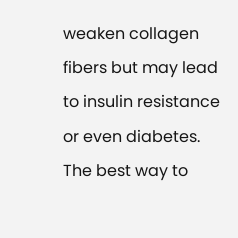weaken collagen fibers but may lead to insulin resistance or even diabetes. The best way to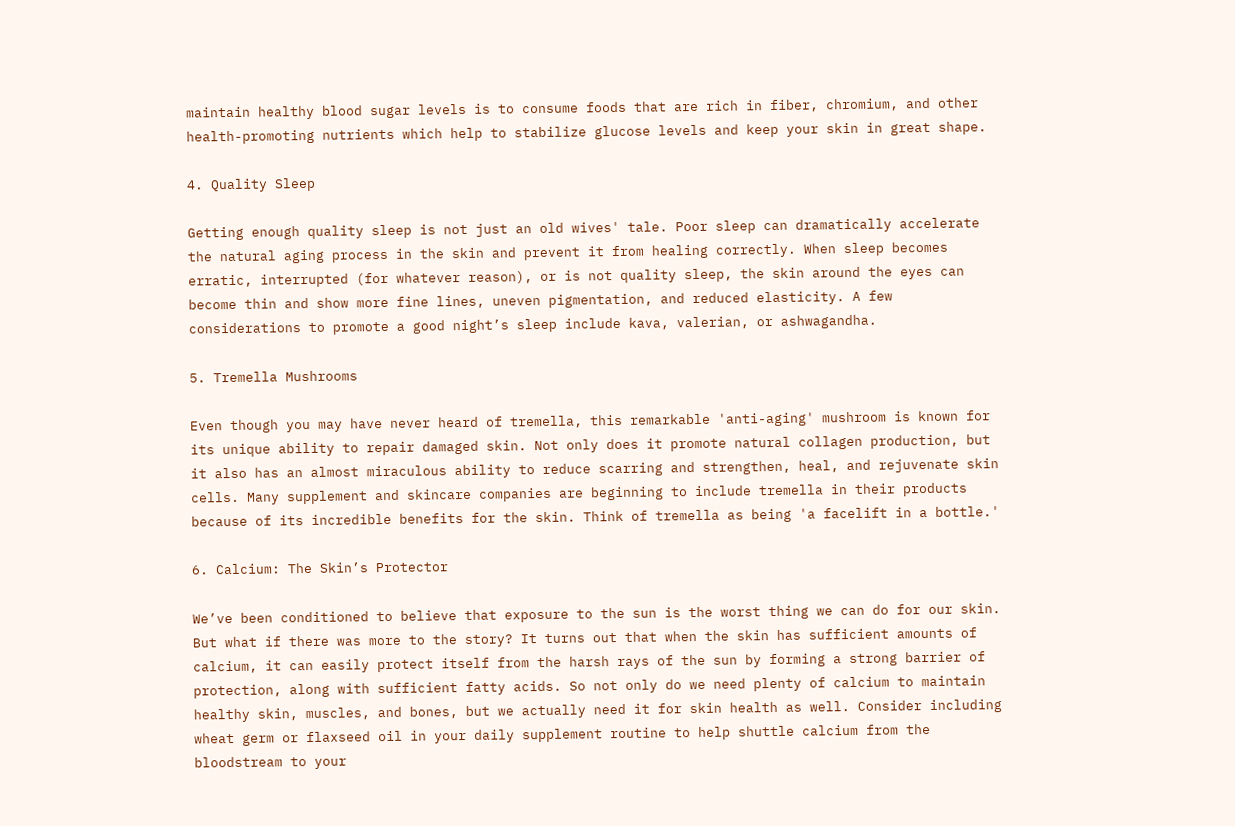maintain healthy blood sugar levels is to consume foods that are rich in fiber, chromium, and other health-promoting nutrients which help to stabilize glucose levels and keep your skin in great shape.

4. Quality Sleep

Getting enough quality sleep is not just an old wives' tale. Poor sleep can dramatically accelerate the natural aging process in the skin and prevent it from healing correctly. When sleep becomes erratic, interrupted (for whatever reason), or is not quality sleep, the skin around the eyes can become thin and show more fine lines, uneven pigmentation, and reduced elasticity. A few considerations to promote a good night’s sleep include kava, valerian, or ashwagandha.

5. Tremella Mushrooms

Even though you may have never heard of tremella, this remarkable 'anti-aging' mushroom is known for its unique ability to repair damaged skin. Not only does it promote natural collagen production, but it also has an almost miraculous ability to reduce scarring and strengthen, heal, and rejuvenate skin cells. Many supplement and skincare companies are beginning to include tremella in their products because of its incredible benefits for the skin. Think of tremella as being 'a facelift in a bottle.'

6. Calcium: The Skin’s Protector

We’ve been conditioned to believe that exposure to the sun is the worst thing we can do for our skin. But what if there was more to the story? It turns out that when the skin has sufficient amounts of calcium, it can easily protect itself from the harsh rays of the sun by forming a strong barrier of protection, along with sufficient fatty acids. So not only do we need plenty of calcium to maintain healthy skin, muscles, and bones, but we actually need it for skin health as well. Consider including wheat germ or flaxseed oil in your daily supplement routine to help shuttle calcium from the bloodstream to your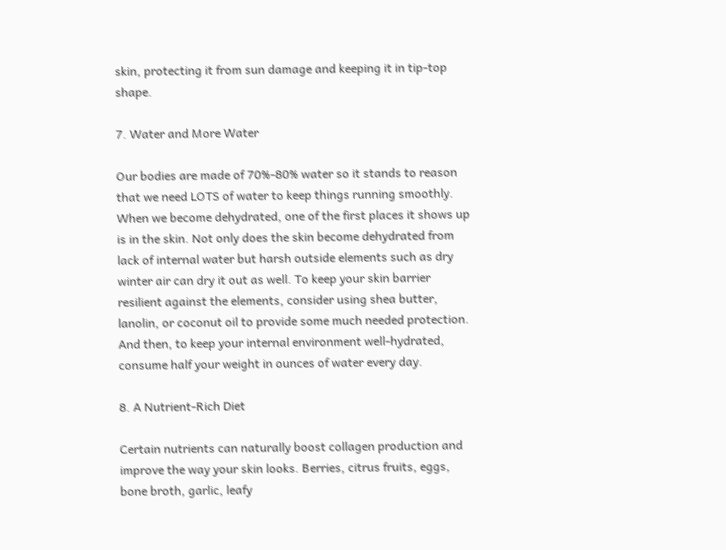skin, protecting it from sun damage and keeping it in tip-top shape.

7. Water and More Water

Our bodies are made of 70%-80% water so it stands to reason that we need LOTS of water to keep things running smoothly. When we become dehydrated, one of the first places it shows up is in the skin. Not only does the skin become dehydrated from lack of internal water but harsh outside elements such as dry winter air can dry it out as well. To keep your skin barrier resilient against the elements, consider using shea butter, lanolin, or coconut oil to provide some much needed protection. And then, to keep your internal environment well-hydrated, consume half your weight in ounces of water every day.

8. A Nutrient-Rich Diet

Certain nutrients can naturally boost collagen production and improve the way your skin looks. Berries, citrus fruits, eggs, bone broth, garlic, leafy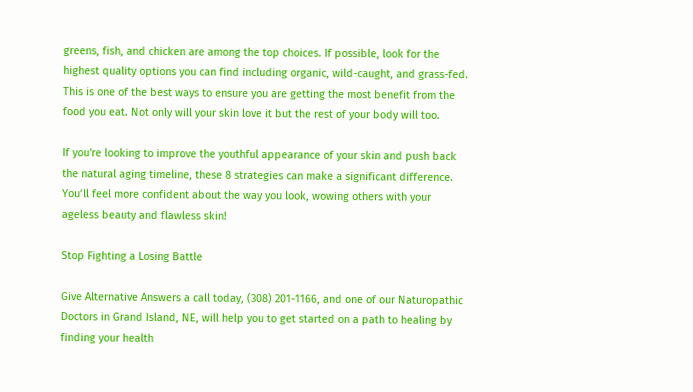greens, fish, and chicken are among the top choices. If possible, look for the highest quality options you can find including organic, wild-caught, and grass-fed. This is one of the best ways to ensure you are getting the most benefit from the food you eat. Not only will your skin love it but the rest of your body will too.

If you're looking to improve the youthful appearance of your skin and push back the natural aging timeline, these 8 strategies can make a significant difference. You’ll feel more confident about the way you look, wowing others with your ageless beauty and flawless skin!

Stop Fighting a Losing Battle

Give Alternative Answers a call today, (308) 201-1166, and one of our Naturopathic Doctors in Grand Island, NE, will help you to get started on a path to healing by finding your health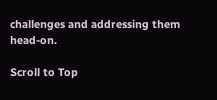challenges and addressing them head-on.

Scroll to Top